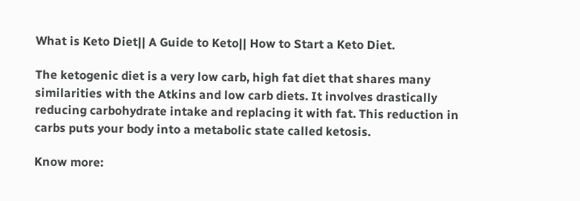What is Keto Diet|| A Guide to Keto|| How to Start a Keto Diet.

The ketogenic diet is a very low carb, high fat diet that shares many similarities with the Atkins and low carb diets. It involves drastically reducing carbohydrate intake and replacing it with fat. This reduction in carbs puts your body into a metabolic state called ketosis.

Know more: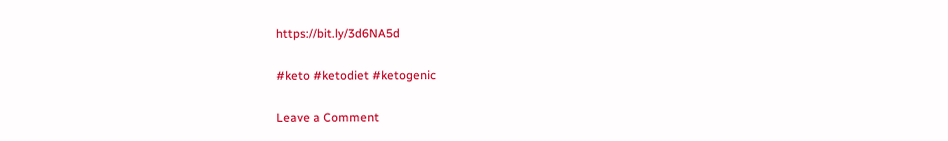https://bit.ly/3d6NA5d

#keto #ketodiet #ketogenic

Leave a Comment